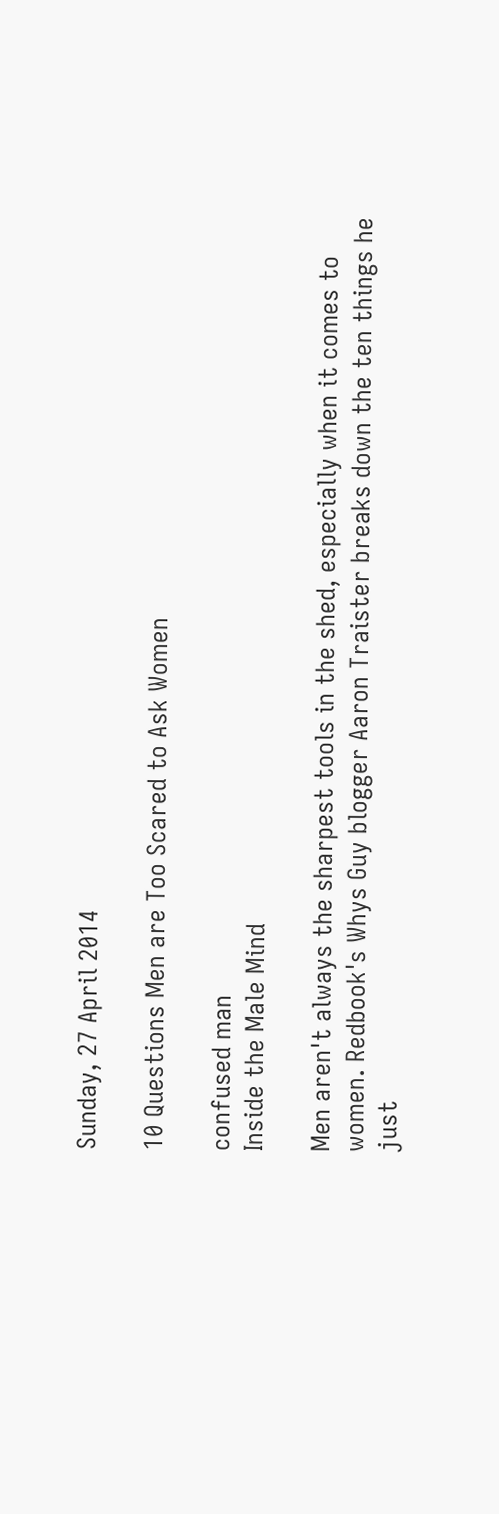Sunday, 27 April 2014

10 Questions Men are Too Scared to Ask Women

confused man
Inside the Male Mind

Men aren't always the sharpest tools in the shed, especially when it comes to women. Redbook's Whys Guy blogger Aaron Traister breaks down the ten things he just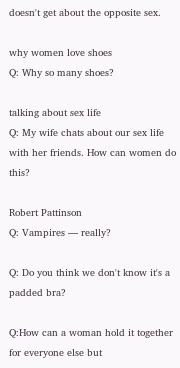doesn't get about the opposite sex.

why women love shoes
Q: Why so many shoes?

talking about sex life
Q: My wife chats about our sex life with her friends. How can women do this?

Robert Pattinson
Q: Vampires — really?

Q: Do you think we don't know it's a padded bra?

Q:How can a woman hold it together for everyone else but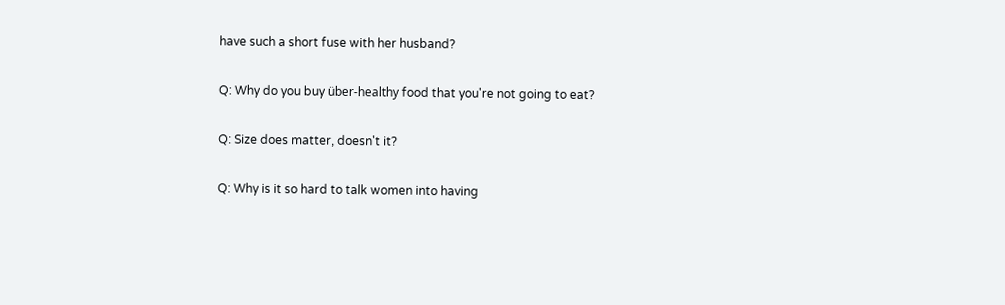have such a short fuse with her husband?

Q: Why do you buy über-healthy food that you're not going to eat?

Q: Size does matter, doesn't it?

Q: Why is it so hard to talk women into having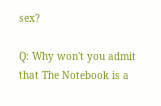sex?

Q: Why won't you admit that The Notebook is a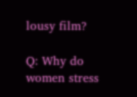lousy film?

Q: Why do women stress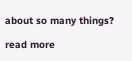about so many things?

read more